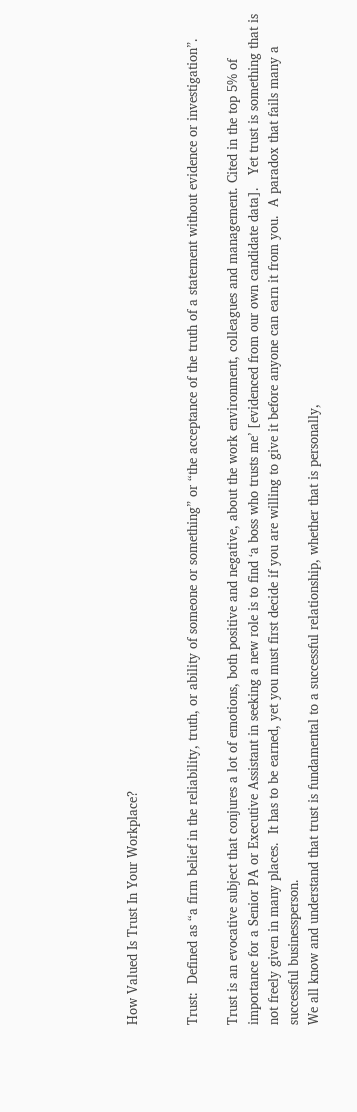How Valued Is Trust In Your Workplace?


Trust:  Defined as “a firm belief in the reliability, truth, or ability of someone or something” or “the acceptance of the truth of a statement without evidence or investigation”.

Trust is an evocative subject that conjures a lot of emotions, both positive and negative, about the work environment, colleagues and management. Cited in the top 5% of importance for a Senior PA or Executive Assistant in seeking a new role is to find ‘a boss who trusts me’ [evidenced from our own candidate data].   Yet trust is something that is not freely given in many places.  It has to be earned, yet you must first decide if you are willing to give it before anyone can earn it from you.  A paradox that fails many a successful businessperson.
We all know and understand that trust is fundamental to a successful relationship, whether that is personally,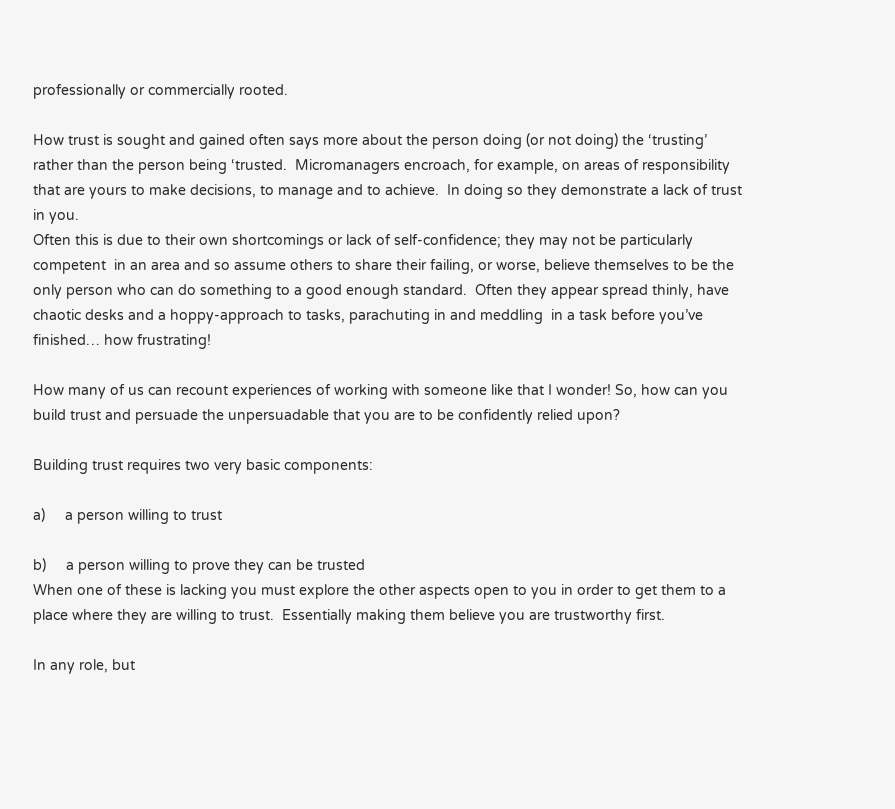professionally or commercially rooted.

How trust is sought and gained often says more about the person doing (or not doing) the ‘trusting’ rather than the person being ‘trusted.  Micromanagers encroach, for example, on areas of responsibility that are yours to make decisions, to manage and to achieve.  In doing so they demonstrate a lack of trust in you.
Often this is due to their own shortcomings or lack of self-confidence; they may not be particularly competent  in an area and so assume others to share their failing, or worse, believe themselves to be the only person who can do something to a good enough standard.  Often they appear spread thinly, have chaotic desks and a hoppy-approach to tasks, parachuting in and meddling  in a task before you’ve finished… how frustrating!

How many of us can recount experiences of working with someone like that I wonder! So, how can you build trust and persuade the unpersuadable that you are to be confidently relied upon?

Building trust requires two very basic components:

a)     a person willing to trust

b)     a person willing to prove they can be trusted
When one of these is lacking you must explore the other aspects open to you in order to get them to a place where they are willing to trust.  Essentially making them believe you are trustworthy first.

In any role, but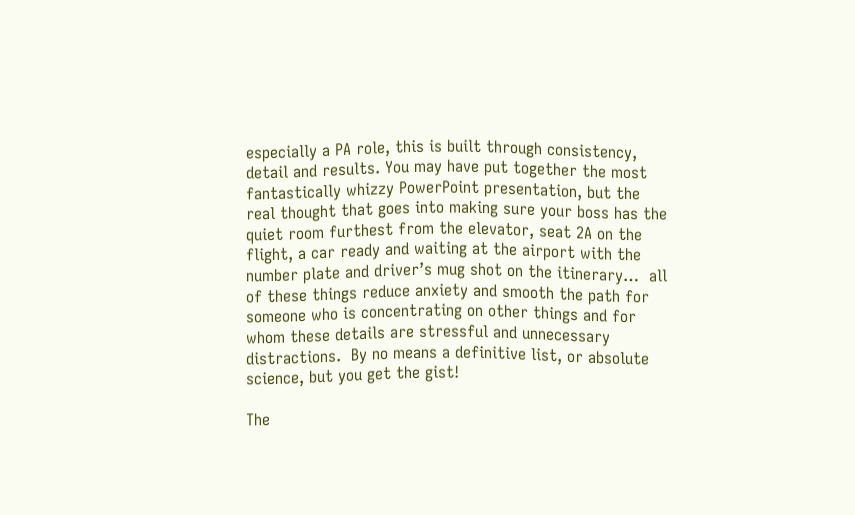especially a PA role, this is built through consistency, detail and results. You may have put together the most fantastically whizzy PowerPoint presentation, but the real thought that goes into making sure your boss has the quiet room furthest from the elevator, seat 2A on the flight, a car ready and waiting at the airport with the number plate and driver’s mug shot on the itinerary…  all of these things reduce anxiety and smooth the path for someone who is concentrating on other things and for whom these details are stressful and unnecessary distractions.  By no means a definitive list, or absolute science, but you get the gist!

The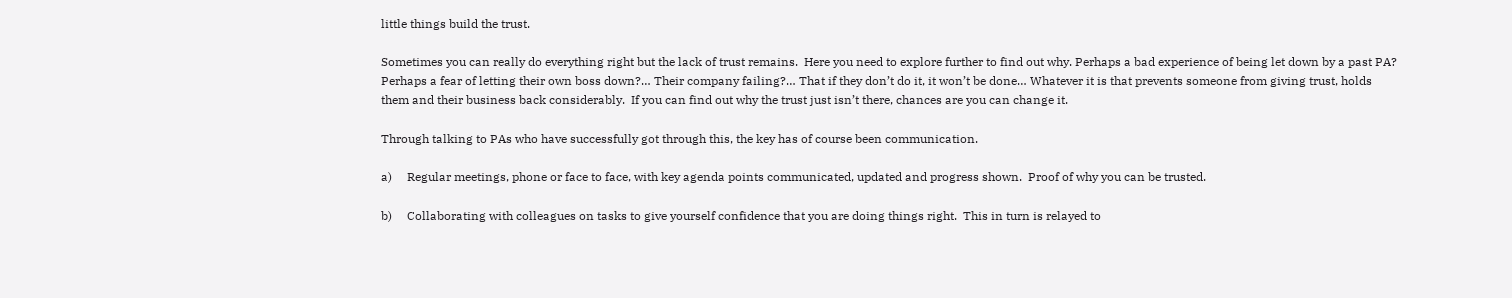little things build the trust.

Sometimes you can really do everything right but the lack of trust remains.  Here you need to explore further to find out why. Perhaps a bad experience of being let down by a past PA?  Perhaps a fear of letting their own boss down?… Their company failing?… That if they don’t do it, it won’t be done… Whatever it is that prevents someone from giving trust, holds them and their business back considerably.  If you can find out why the trust just isn’t there, chances are you can change it.

Through talking to PAs who have successfully got through this, the key has of course been communication.

a)     Regular meetings, phone or face to face, with key agenda points communicated, updated and progress shown.  Proof of why you can be trusted.

b)     Collaborating with colleagues on tasks to give yourself confidence that you are doing things right.  This in turn is relayed to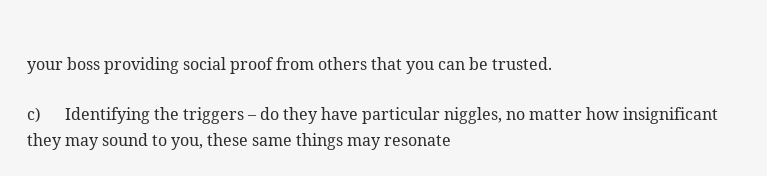your boss providing social proof from others that you can be trusted.

c)      Identifying the triggers – do they have particular niggles, no matter how insignificant they may sound to you, these same things may resonate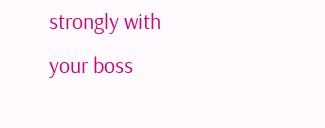strongly with your boss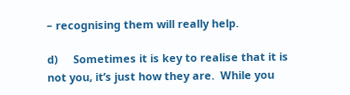– recognising them will really help.

d)     Sometimes it is key to realise that it is not you, it’s just how they are.  While you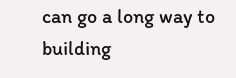can go a long way to building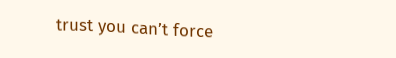trust you can’t force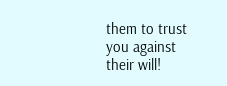them to trust you against their will!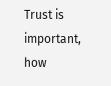Trust is important, how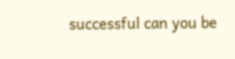successful can you be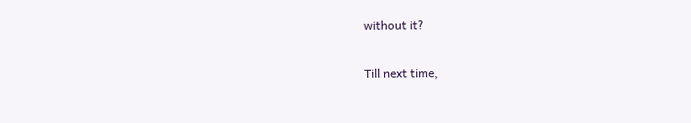without it?

Till next time,